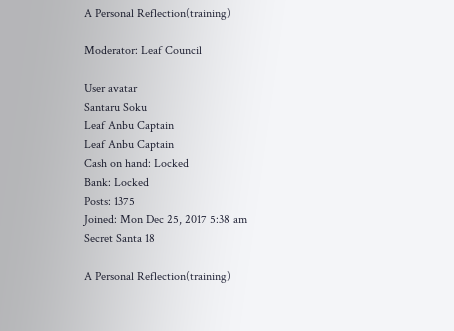A Personal Reflection(training)

Moderator: Leaf Council

User avatar
Santaru Soku
Leaf Anbu Captain
Leaf Anbu Captain
Cash on hand: Locked
Bank: Locked
Posts: 1375
Joined: Mon Dec 25, 2017 5:38 am
Secret Santa 18

A Personal Reflection(training)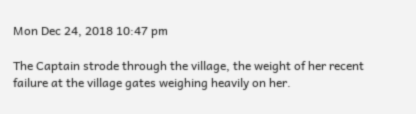Mon Dec 24, 2018 10:47 pm

The Captain strode through the village, the weight of her recent failure at the village gates weighing heavily on her.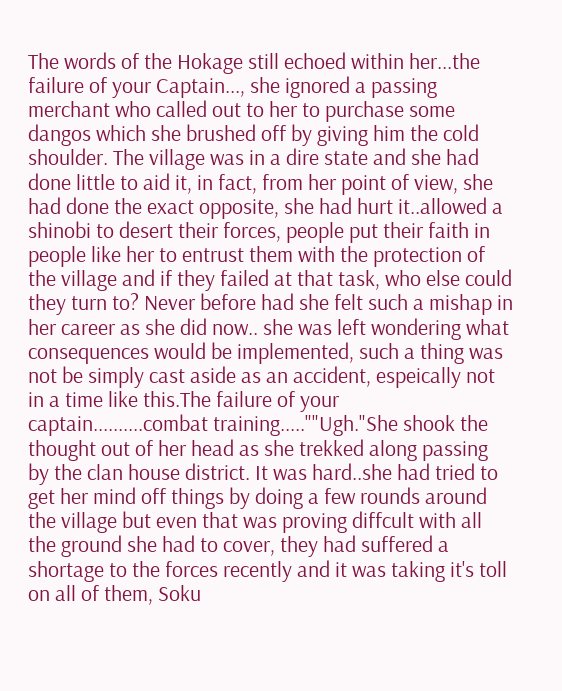The words of the Hokage still echoed within her...the failure of your Captain..., she ignored a passing merchant who called out to her to purchase some dangos which she brushed off by giving him the cold shoulder. The village was in a dire state and she had done little to aid it, in fact, from her point of view, she had done the exact opposite, she had hurt it..allowed a shinobi to desert their forces, people put their faith in people like her to entrust them with the protection of the village and if they failed at that task, who else could they turn to? Never before had she felt such a mishap in her career as she did now.. she was left wondering what consequences would be implemented, such a thing was not be simply cast aside as an accident, espeically not in a time like this.The failure of your captain..........combat training.....""Ugh."She shook the thought out of her head as she trekked along passing by the clan house district. It was hard..she had tried to get her mind off things by doing a few rounds around the village but even that was proving diffcult with all the ground she had to cover, they had suffered a shortage to the forces recently and it was taking it's toll on all of them, Soku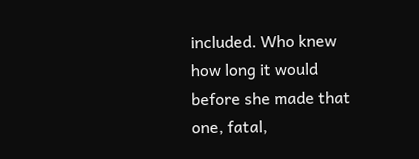included. Who knew how long it would before she made that one, fatal,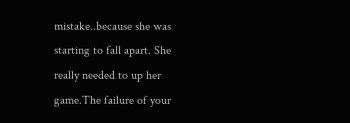mistake..because she was starting to fall apart. She really needed to up her game.The failure of your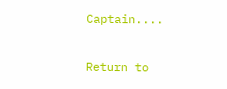Captain....

Return to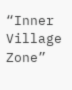“Inner Village Zone”